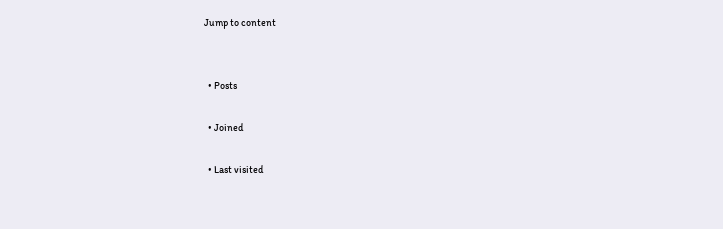Jump to content


  • Posts

  • Joined

  • Last visited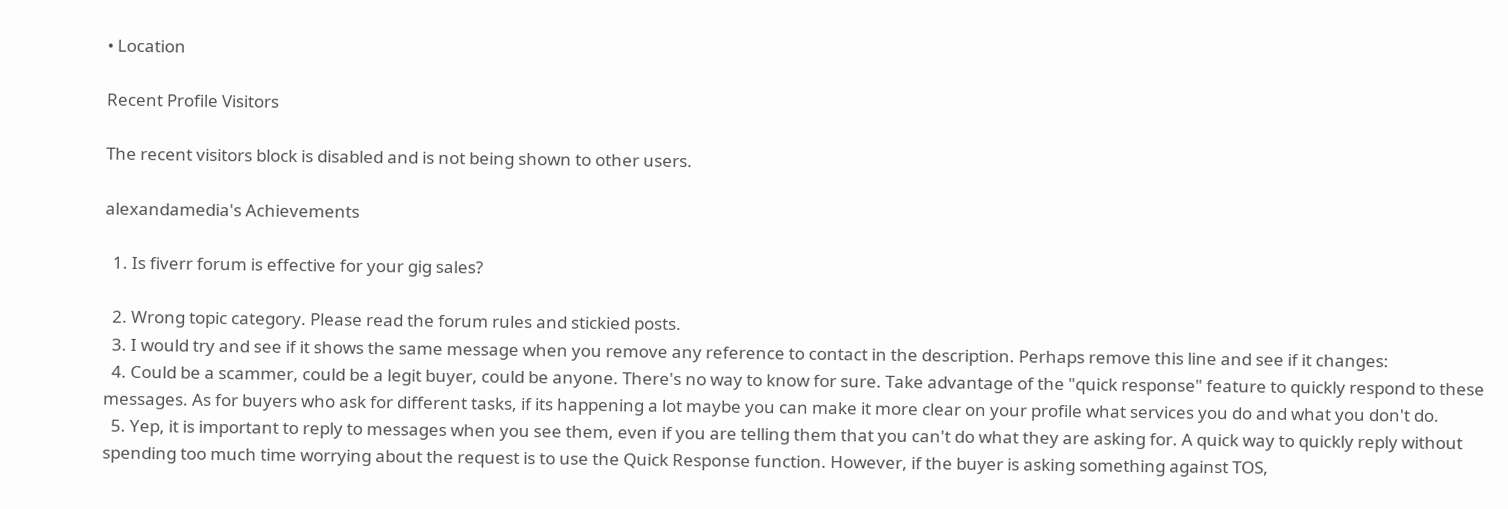• Location

Recent Profile Visitors

The recent visitors block is disabled and is not being shown to other users.

alexandamedia's Achievements

  1. Is fiverr forum is effective for your gig sales?

  2. Wrong topic category. Please read the forum rules and stickied posts.
  3. I would try and see if it shows the same message when you remove any reference to contact in the description. Perhaps remove this line and see if it changes:
  4. Could be a scammer, could be a legit buyer, could be anyone. There's no way to know for sure. Take advantage of the "quick response" feature to quickly respond to these messages. As for buyers who ask for different tasks, if its happening a lot maybe you can make it more clear on your profile what services you do and what you don't do.
  5. Yep, it is important to reply to messages when you see them, even if you are telling them that you can't do what they are asking for. A quick way to quickly reply without spending too much time worrying about the request is to use the Quick Response function. However, if the buyer is asking something against TOS,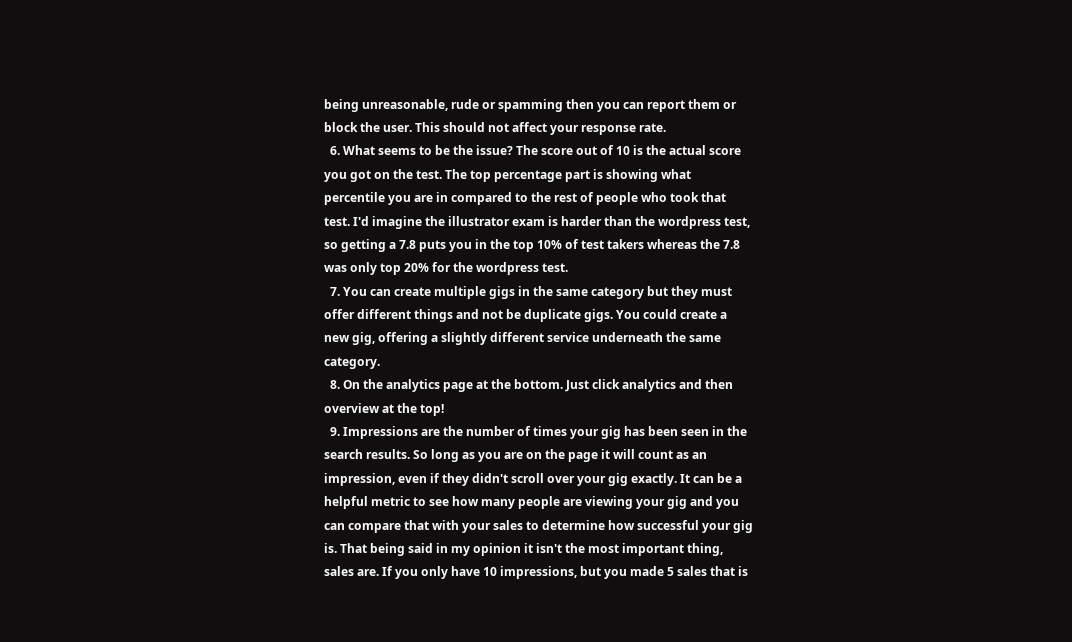being unreasonable, rude or spamming then you can report them or block the user. This should not affect your response rate.
  6. What seems to be the issue? The score out of 10 is the actual score you got on the test. The top percentage part is showing what percentile you are in compared to the rest of people who took that test. I'd imagine the illustrator exam is harder than the wordpress test, so getting a 7.8 puts you in the top 10% of test takers whereas the 7.8 was only top 20% for the wordpress test.
  7. You can create multiple gigs in the same category but they must offer different things and not be duplicate gigs. You could create a new gig, offering a slightly different service underneath the same category.
  8. On the analytics page at the bottom. Just click analytics and then overview at the top!
  9. Impressions are the number of times your gig has been seen in the search results. So long as you are on the page it will count as an impression, even if they didn't scroll over your gig exactly. It can be a helpful metric to see how many people are viewing your gig and you can compare that with your sales to determine how successful your gig is. That being said in my opinion it isn't the most important thing, sales are. If you only have 10 impressions, but you made 5 sales that is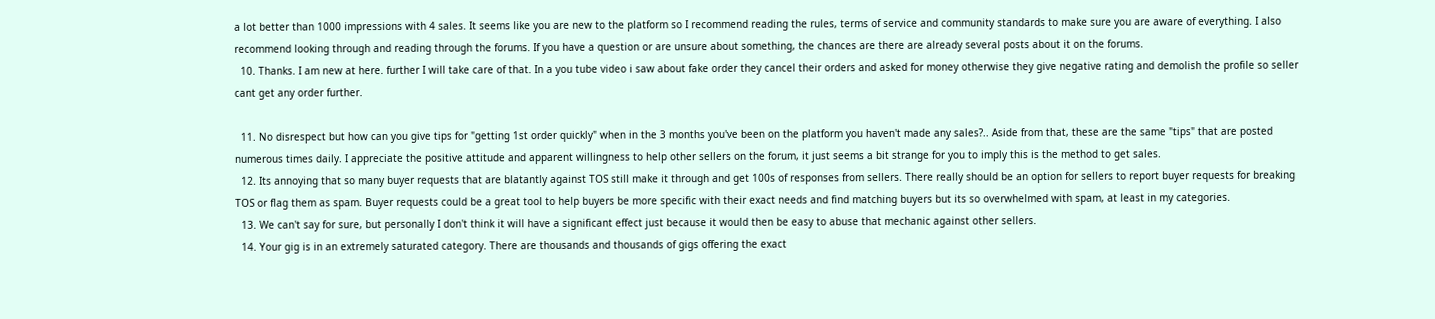a lot better than 1000 impressions with 4 sales. It seems like you are new to the platform so I recommend reading the rules, terms of service and community standards to make sure you are aware of everything. I also recommend looking through and reading through the forums. If you have a question or are unsure about something, the chances are there are already several posts about it on the forums.
  10. Thanks. I am new at here. further I will take care of that. In a you tube video i saw about fake order they cancel their orders and asked for money otherwise they give negative rating and demolish the profile so seller cant get any order further.

  11. No disrespect but how can you give tips for "getting 1st order quickly" when in the 3 months you've been on the platform you haven't made any sales?.. Aside from that, these are the same "tips" that are posted numerous times daily. I appreciate the positive attitude and apparent willingness to help other sellers on the forum, it just seems a bit strange for you to imply this is the method to get sales.
  12. Its annoying that so many buyer requests that are blatantly against TOS still make it through and get 100s of responses from sellers. There really should be an option for sellers to report buyer requests for breaking TOS or flag them as spam. Buyer requests could be a great tool to help buyers be more specific with their exact needs and find matching buyers but its so overwhelmed with spam, at least in my categories.
  13. We can't say for sure, but personally I don't think it will have a significant effect just because it would then be easy to abuse that mechanic against other sellers.
  14. Your gig is in an extremely saturated category. There are thousands and thousands of gigs offering the exact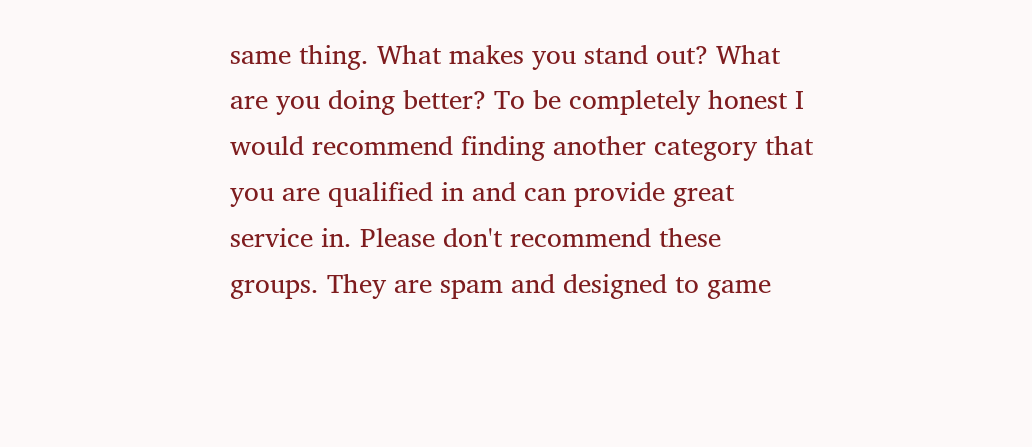same thing. What makes you stand out? What are you doing better? To be completely honest I would recommend finding another category that you are qualified in and can provide great service in. Please don't recommend these groups. They are spam and designed to game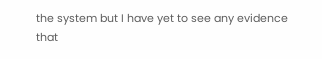the system but I have yet to see any evidence that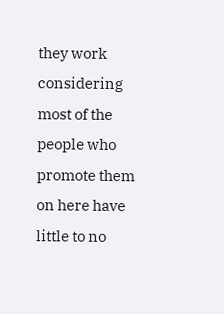they work considering most of the people who promote them on here have little to no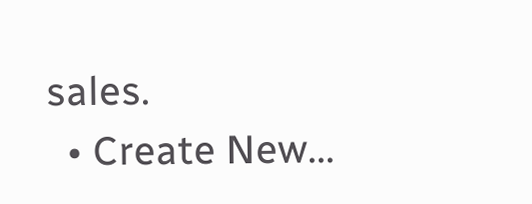sales.
  • Create New...